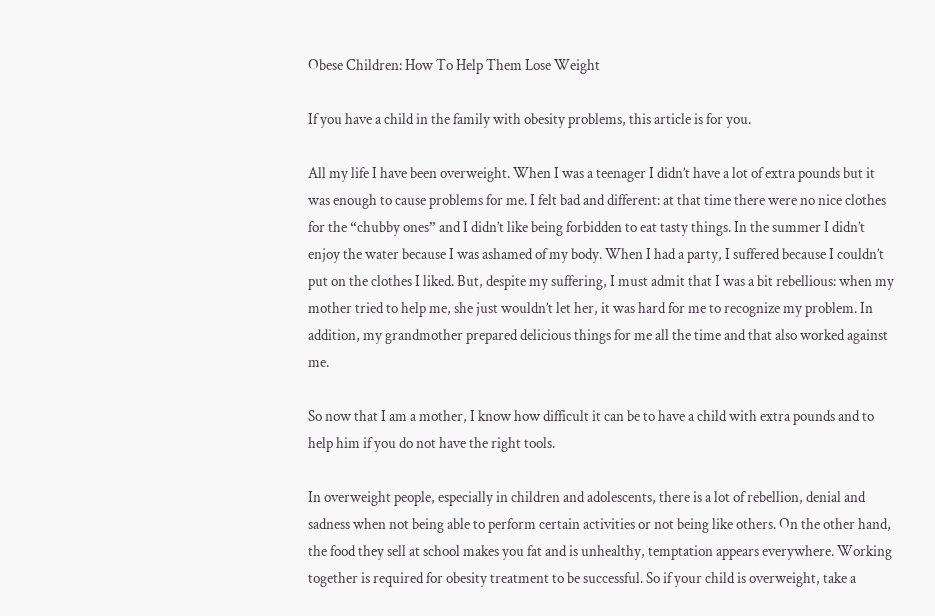Obese Children: How To Help Them Lose Weight

If you have a child in the family with obesity problems, this article is for you.

All my life I have been overweight. When I was a teenager I didn’t have a lot of extra pounds but it was enough to cause problems for me. I felt bad and different: at that time there were no nice clothes for the “chubby ones” and I didn’t like being forbidden to eat tasty things. In the summer I didn’t enjoy the water because I was ashamed of my body. When I had a party, I suffered because I couldn’t put on the clothes I liked. But, despite my suffering, I must admit that I was a bit rebellious: when my mother tried to help me, she just wouldn’t let her, it was hard for me to recognize my problem. In addition, my grandmother prepared delicious things for me all the time and that also worked against me.

So now that I am a mother, I know how difficult it can be to have a child with extra pounds and to help him if you do not have the right tools.

In overweight people, especially in children and adolescents, there is a lot of rebellion, denial and sadness when not being able to perform certain activities or not being like others. On the other hand, the food they sell at school makes you fat and is unhealthy, temptation appears everywhere. Working together is required for obesity treatment to be successful. So if your child is overweight, take a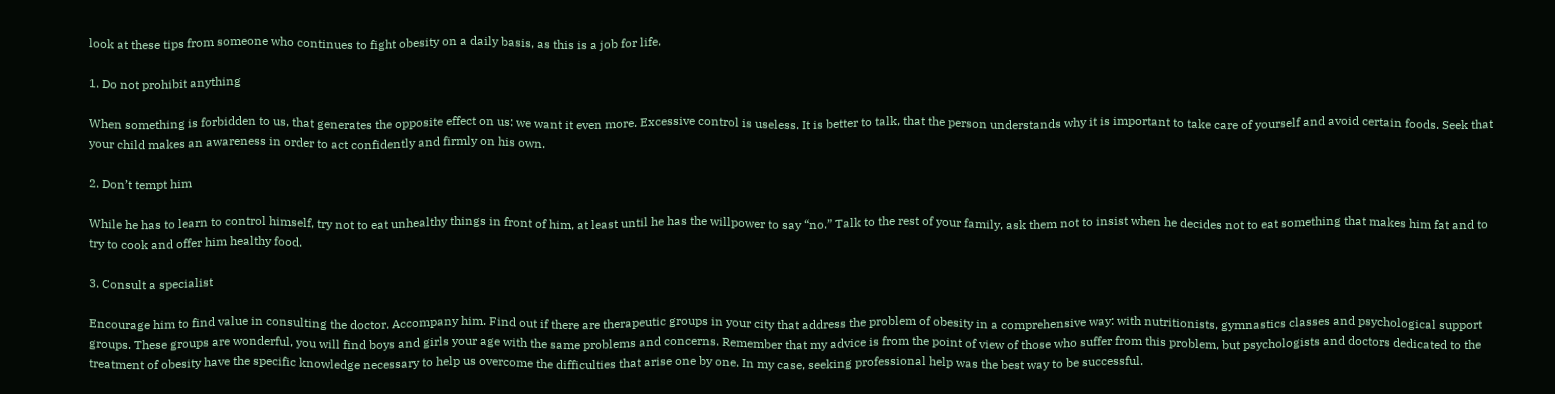look at these tips from someone who continues to fight obesity on a daily basis, as this is a job for life.

1. Do not prohibit anything

When something is forbidden to us, that generates the opposite effect on us: we want it even more. Excessive control is useless. It is better to talk, that the person understands why it is important to take care of yourself and avoid certain foods. Seek that your child makes an awareness in order to act confidently and firmly on his own.

2. Don’t tempt him

While he has to learn to control himself, try not to eat unhealthy things in front of him, at least until he has the willpower to say “no.” Talk to the rest of your family, ask them not to insist when he decides not to eat something that makes him fat and to try to cook and offer him healthy food.

3. Consult a specialist

Encourage him to find value in consulting the doctor. Accompany him. Find out if there are therapeutic groups in your city that address the problem of obesity in a comprehensive way: with nutritionists, gymnastics classes and psychological support groups. These groups are wonderful, you will find boys and girls your age with the same problems and concerns. Remember that my advice is from the point of view of those who suffer from this problem, but psychologists and doctors dedicated to the treatment of obesity have the specific knowledge necessary to help us overcome the difficulties that arise one by one. In my case, seeking professional help was the best way to be successful.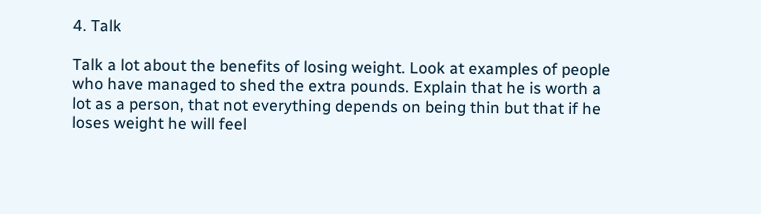4. Talk

Talk a lot about the benefits of losing weight. Look at examples of people who have managed to shed the extra pounds. Explain that he is worth a lot as a person, that not everything depends on being thin but that if he loses weight he will feel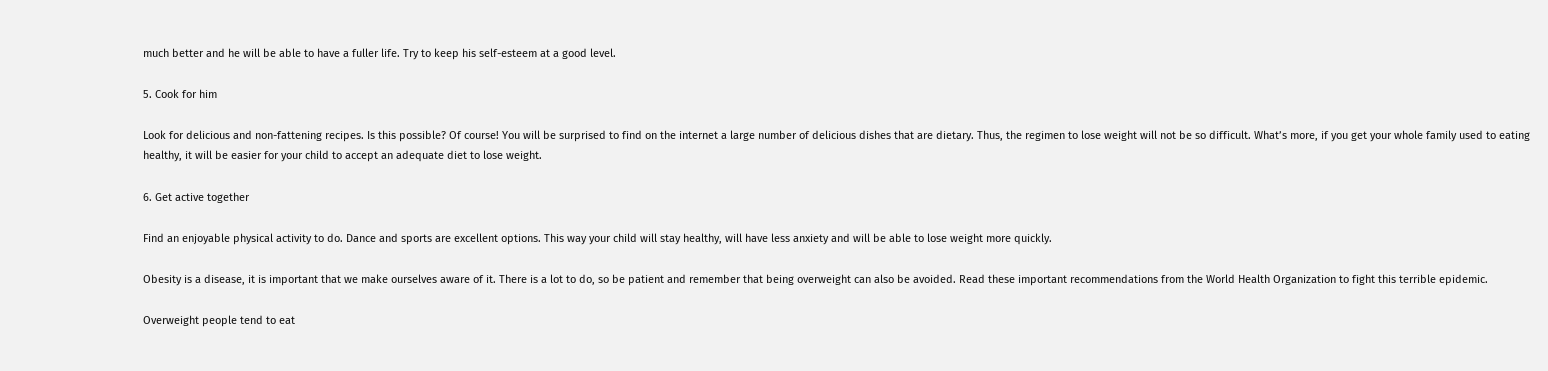much better and he will be able to have a fuller life. Try to keep his self-esteem at a good level.

5. Cook for him

Look for delicious and non-fattening recipes. Is this possible? Of course! You will be surprised to find on the internet a large number of delicious dishes that are dietary. Thus, the regimen to lose weight will not be so difficult. What’s more, if you get your whole family used to eating healthy, it will be easier for your child to accept an adequate diet to lose weight.

6. Get active together

Find an enjoyable physical activity to do. Dance and sports are excellent options. This way your child will stay healthy, will have less anxiety and will be able to lose weight more quickly.

Obesity is a disease, it is important that we make ourselves aware of it. There is a lot to do, so be patient and remember that being overweight can also be avoided. Read these important recommendations from the World Health Organization to fight this terrible epidemic.

Overweight people tend to eat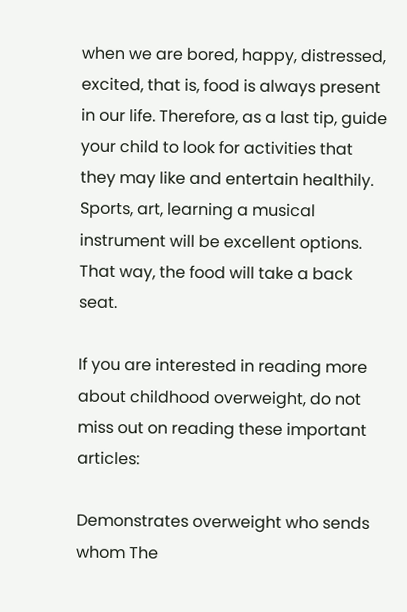when we are bored, happy, distressed, excited, that is, food is always present in our life. Therefore, as a last tip, guide your child to look for activities that they may like and entertain healthily. Sports, art, learning a musical instrument will be excellent options. That way, the food will take a back seat.

If you are interested in reading more about childhood overweight, do not miss out on reading these important articles:

Demonstrates overweight who sends whom The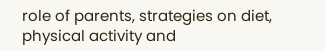role of parents, strategies on diet, physical activity and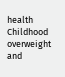health Childhood overweight and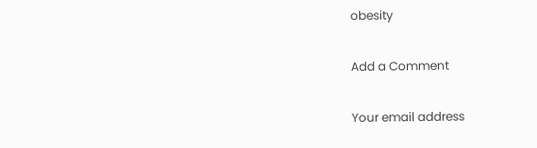obesity

Add a Comment

Your email address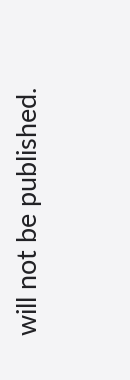will not be published.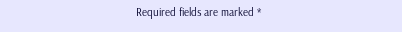Required fields are marked *